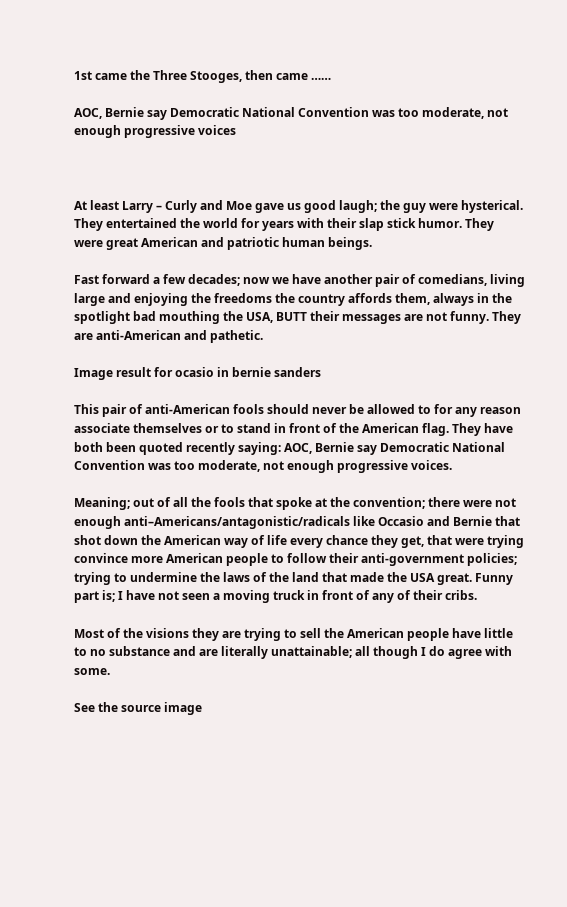1st came the Three Stooges, then came ……

AOC, Bernie say Democratic National Convention was too moderate, not enough progressive voices



At least Larry – Curly and Moe gave us good laugh; the guy were hysterical. They entertained the world for years with their slap stick humor. They were great American and patriotic human beings.

Fast forward a few decades; now we have another pair of comedians, living large and enjoying the freedoms the country affords them, always in the spotlight bad mouthing the USA, BUTT their messages are not funny. They are anti-American and pathetic.

Image result for ocasio in bernie sanders

This pair of anti-American fools should never be allowed to for any reason associate themselves or to stand in front of the American flag. They have both been quoted recently saying: AOC, Bernie say Democratic National Convention was too moderate, not enough progressive voices.

Meaning; out of all the fools that spoke at the convention; there were not enough anti–Americans/antagonistic/radicals like Occasio and Bernie that shot down the American way of life every chance they get, that were trying convince more American people to follow their anti-government policies; trying to undermine the laws of the land that made the USA great. Funny part is; I have not seen a moving truck in front of any of their cribs.

Most of the visions they are trying to sell the American people have little to no substance and are literally unattainable; all though I do agree with some.

See the source image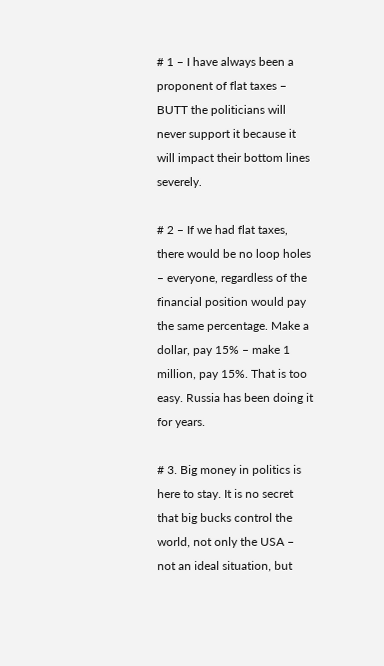# 1 – I have always been a proponent of flat taxes – BUTT the politicians will never support it because it will impact their bottom lines severely.

# 2 – If we had flat taxes, there would be no loop holes – everyone, regardless of the financial position would pay the same percentage. Make a dollar, pay 15% – make 1 million, pay 15%. That is too easy. Russia has been doing it for years.

# 3. Big money in politics is here to stay. It is no secret that big bucks control the world, not only the USA – not an ideal situation, but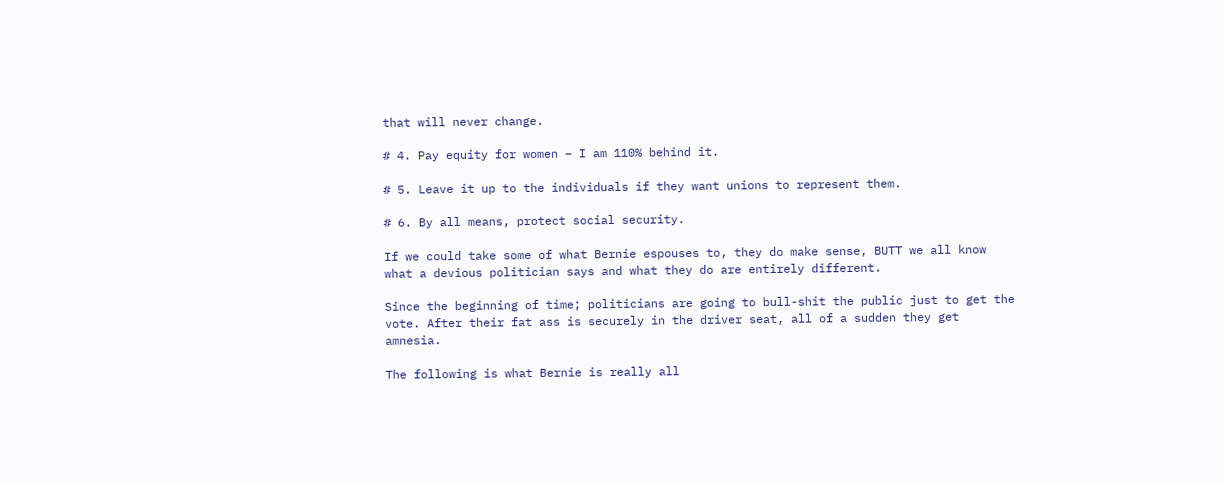that will never change.

# 4. Pay equity for women – I am 110% behind it.

# 5. Leave it up to the individuals if they want unions to represent them.

# 6. By all means, protect social security.

If we could take some of what Bernie espouses to, they do make sense, BUTT we all know what a devious politician says and what they do are entirely different.

Since the beginning of time; politicians are going to bull-shit the public just to get the vote. After their fat ass is securely in the driver seat, all of a sudden they get amnesia.

The following is what Bernie is really all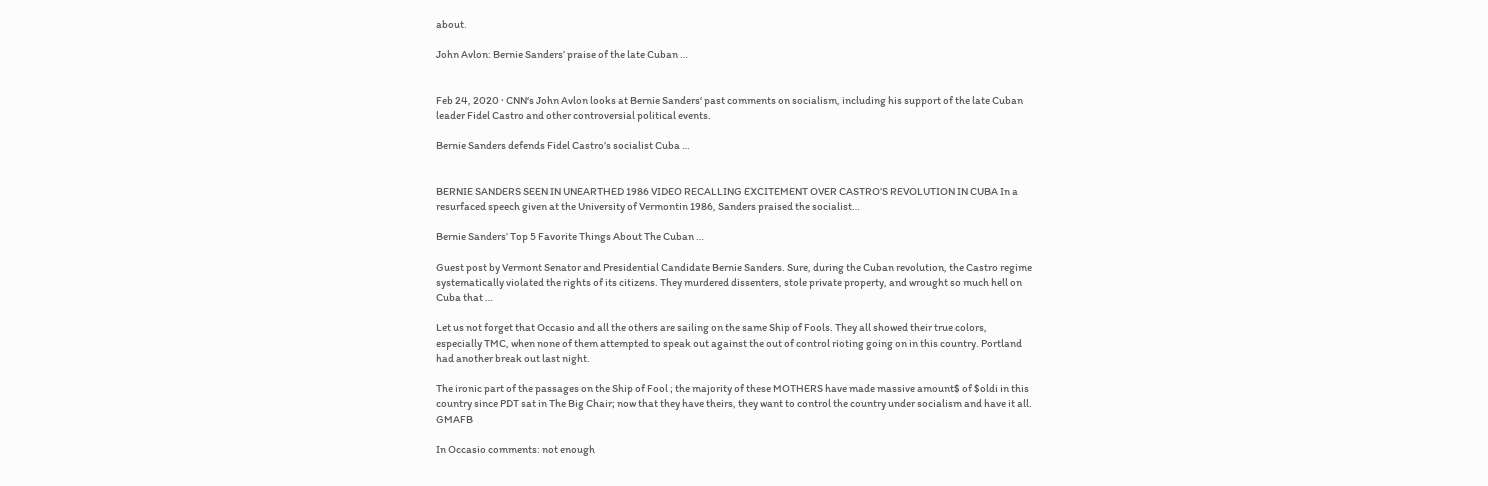about.

John Avlon: Bernie Sanders’ praise of the late Cuban …


Feb 24, 2020 · CNN‘s John Avlon looks at Bernie Sanders‘ past comments on socialism, including his support of the late Cuban leader Fidel Castro and other controversial political events.

Bernie Sanders defends Fidel Castro’s socialist Cuba …


BERNIE SANDERS SEEN IN UNEARTHED 1986 VIDEO RECALLING EXCITEMENT OVER CASTRO’S REVOLUTION IN CUBA In a resurfaced speech given at the University of Vermontin 1986, Sanders praised the socialist…

Bernie Sanders’ Top 5 Favorite Things About The Cuban …

Guest post by Vermont Senator and Presidential Candidate Bernie Sanders. Sure, during the Cuban revolution, the Castro regime systematically violated the rights of its citizens. They murdered dissenters, stole private property, and wrought so much hell on Cuba that …

Let us not forget that Occasio and all the others are sailing on the same Ship of Fools. They all showed their true colors, especially TMC, when none of them attempted to speak out against the out of control rioting going on in this country. Portland had another break out last night.

The ironic part of the passages on the Ship of Fool ; the majority of these MOTHERS have made massive amount$ of $oldi in this country since PDT sat in The Big Chair; now that they have theirs, they want to control the country under socialism and have it all. GMAFB

In Occasio comments: not enough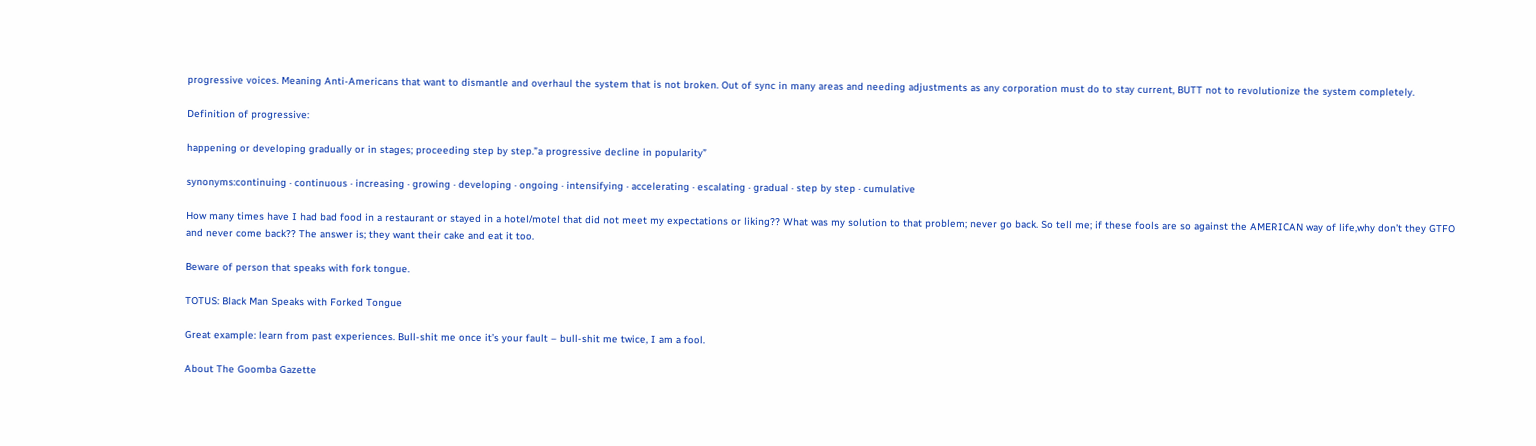progressive voices. Meaning Anti-Americans that want to dismantle and overhaul the system that is not broken. Out of sync in many areas and needing adjustments as any corporation must do to stay current, BUTT not to revolutionize the system completely.

Definition of progressive:

happening or developing gradually or in stages; proceeding step by step.”a progressive decline in popularity”

synonyms:continuing · continuous · increasing · growing · developing · ongoing · intensifying · accelerating · escalating · gradual · step by step · cumulative

How many times have I had bad food in a restaurant or stayed in a hotel/motel that did not meet my expectations or liking?? What was my solution to that problem; never go back. So tell me; if these fools are so against the AMERICAN way of life,why don’t they GTFO and never come back?? The answer is; they want their cake and eat it too.

Beware of person that speaks with fork tongue.

TOTUS: Black Man Speaks with Forked Tongue

Great example: learn from past experiences. Bull-shit me once it’s your fault – bull-shit me twice, I am a fool.

About The Goomba Gazette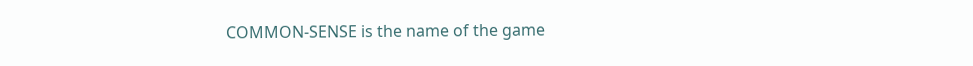COMMON-SENSE is the name of the game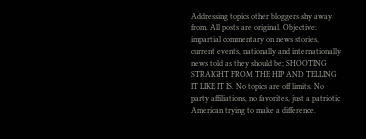Addressing topics other bloggers shy away from. All posts are original. Objective: impartial commentary on news stories, current events, nationally and internationally news told as they should be; SHOOTING STRAIGHT FROM THE HIP AND TELLING IT LIKE IT IS. No topics are off limits. No party affiliations, no favorites, just a patriotic American trying to make a difference.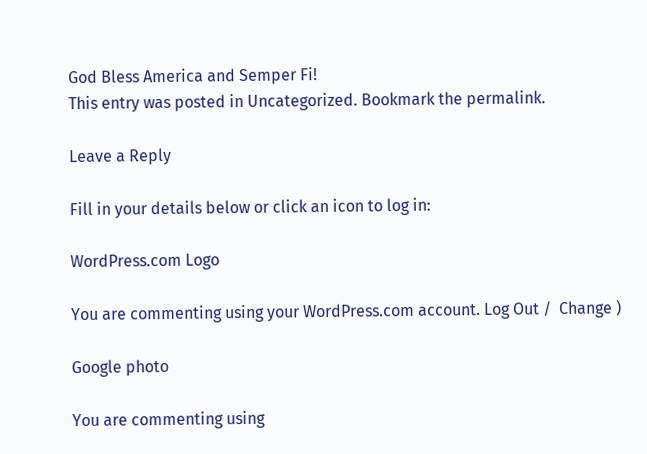God Bless America and Semper Fi!
This entry was posted in Uncategorized. Bookmark the permalink.

Leave a Reply

Fill in your details below or click an icon to log in:

WordPress.com Logo

You are commenting using your WordPress.com account. Log Out /  Change )

Google photo

You are commenting using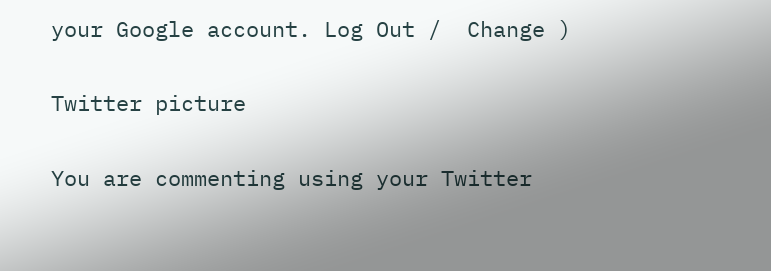your Google account. Log Out /  Change )

Twitter picture

You are commenting using your Twitter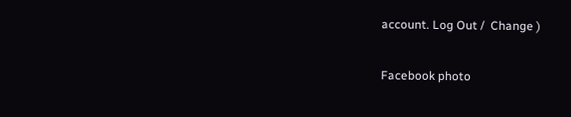account. Log Out /  Change )

Facebook photo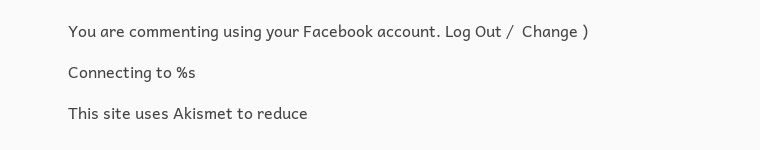You are commenting using your Facebook account. Log Out /  Change )

Connecting to %s

This site uses Akismet to reduce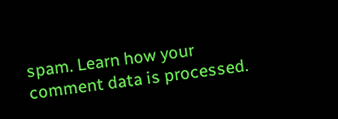spam. Learn how your comment data is processed.